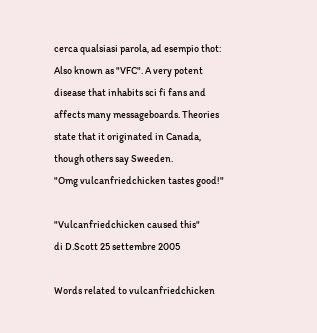cerca qualsiasi parola, ad esempio thot:
Also known as "VFC". A very potent disease that inhabits sci fi fans and affects many messageboards. Theories state that it originated in Canada, though others say Sweeden.
"Omg vulcanfriedchicken tastes good!"

"Vulcanfriedchicken caused this"
di D.Scott 25 settembre 2005

Words related to vulcanfriedchicken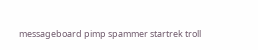messageboard pimp spammer startrek troll